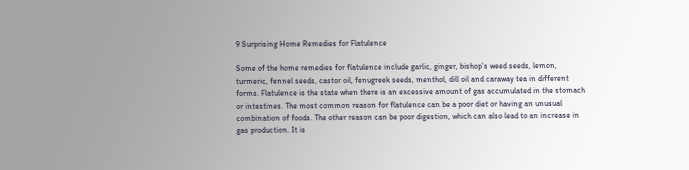9 Surprising Home Remedies for Flatulence

Some of the home remedies for flatulence include garlic, ginger, bishop’s weed seeds, lemon, turmeric, fennel seeds, castor oil, fenugreek seeds, menthol, dill oil and caraway tea in different forms. Flatulence is the state when there is an excessive amount of gas accumulated in the stomach or intestines. The most common reason for flatulence can be a poor diet or having an unusual combination of foods. The other reason can be poor digestion, which can also lead to an increase in gas production. It is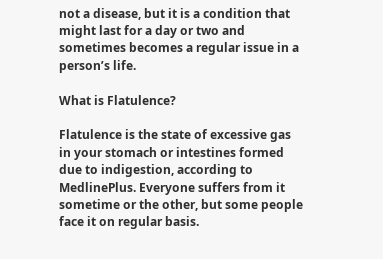not a disease, but it is a condition that might last for a day or two and sometimes becomes a regular issue in a person’s life.

What is Flatulence?

Flatulence is the state of excessive gas in your stomach or intestines formed due to indigestion, according to MedlinePlus. Everyone suffers from it sometime or the other, but some people face it on regular basis.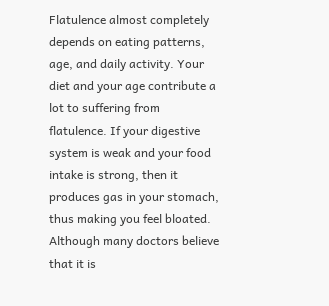Flatulence almost completely depends on eating patterns, age, and daily activity. Your diet and your age contribute a lot to suffering from flatulence. If your digestive system is weak and your food intake is strong, then it produces gas in your stomach, thus making you feel bloated. Although many doctors believe that it is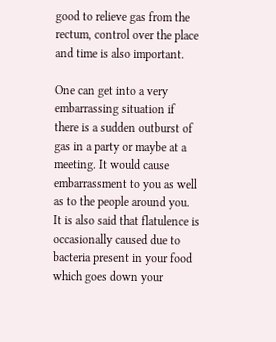good to relieve gas from the rectum, control over the place and time is also important.

One can get into a very embarrassing situation if there is a sudden outburst of gas in a party or maybe at a meeting. It would cause embarrassment to you as well as to the people around you. It is also said that flatulence is occasionally caused due to bacteria present in your food which goes down your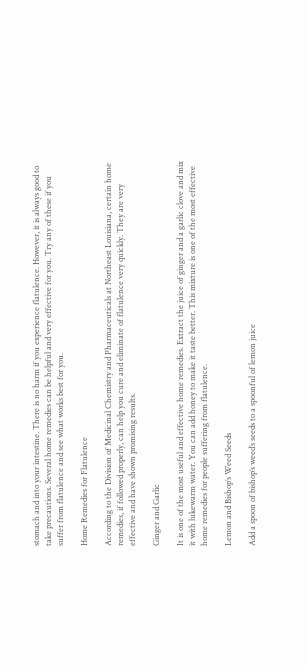stomach and into your intestine. There is no harm if you experience flatulence. However, it is always good to take precautions. Several home remedies can be helpful and very effective for you. Try any of these if you suffer from flatulence and see what works best for you.

Home Remedies for Flatulence

According to the Division of Medicinal Chemistry and Pharmaceuticals at Northeast Louisiana, certain home remedies, if followed properly, can help you cure and eliminate of flatulence very quickly. They are very effective and have shown promising results.

Ginger and Garlic

It is one of the most useful and effective home remedies. Extract the juice of ginger and a garlic clove and mix it with lukewarm water. You can add honey to make it taste better. This mixture is one of the most effective home remedies for people suffering from flatulence.

Lemon and Bishop’s Weed Seeds

Add a spoon of bishop’s weed’s seeds to a spoonful of lemon juice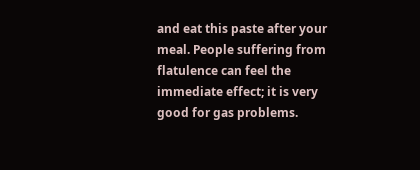and eat this paste after your meal. People suffering from flatulence can feel the immediate effect; it is very good for gas problems.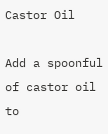Castor Oil

Add a spoonful of castor oil to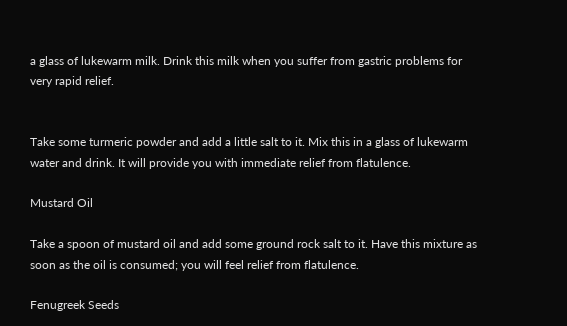a glass of lukewarm milk. Drink this milk when you suffer from gastric problems for very rapid relief.


Take some turmeric powder and add a little salt to it. Mix this in a glass of lukewarm water and drink. It will provide you with immediate relief from flatulence.

Mustard Oil

Take a spoon of mustard oil and add some ground rock salt to it. Have this mixture as soon as the oil is consumed; you will feel relief from flatulence.

Fenugreek Seeds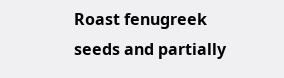Roast fenugreek seeds and partially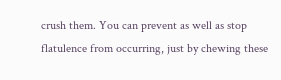crush them. You can prevent as well as stop flatulence from occurring, just by chewing these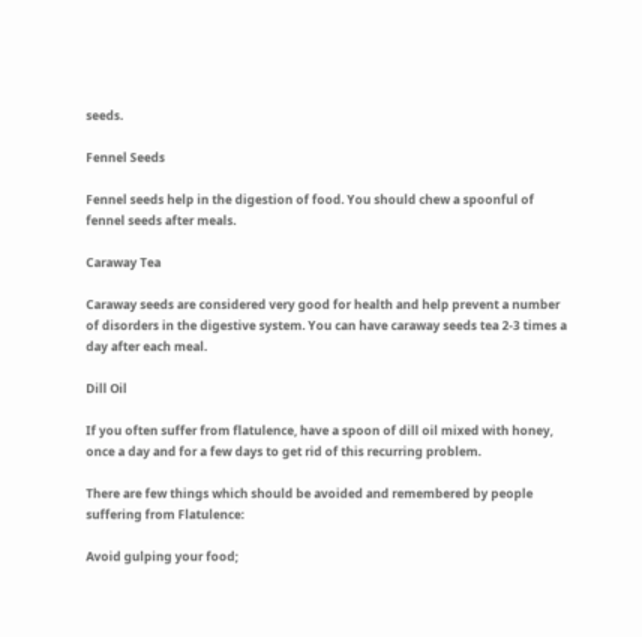seeds.

Fennel Seeds

Fennel seeds help in the digestion of food. You should chew a spoonful of fennel seeds after meals.

Caraway Tea

Caraway seeds are considered very good for health and help prevent a number of disorders in the digestive system. You can have caraway seeds tea 2-3 times a day after each meal.

Dill Oil

If you often suffer from flatulence, have a spoon of dill oil mixed with honey, once a day and for a few days to get rid of this recurring problem.

There are few things which should be avoided and remembered by people suffering from Flatulence:

Avoid gulping your food;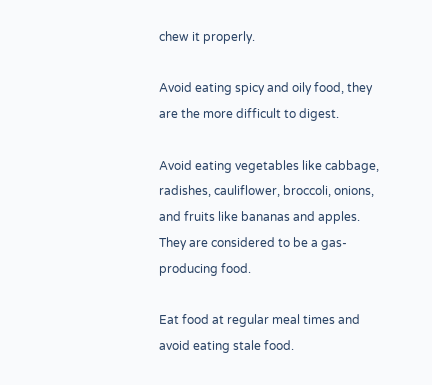chew it properly.

Avoid eating spicy and oily food, they are the more difficult to digest.

Avoid eating vegetables like cabbage, radishes, cauliflower, broccoli, onions, and fruits like bananas and apples. They are considered to be a gas-producing food.

Eat food at regular meal times and avoid eating stale food.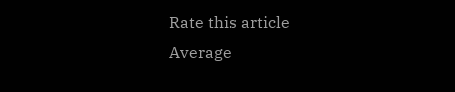Rate this article
Average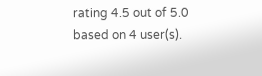rating 4.5 out of 5.0 based on 4 user(s).